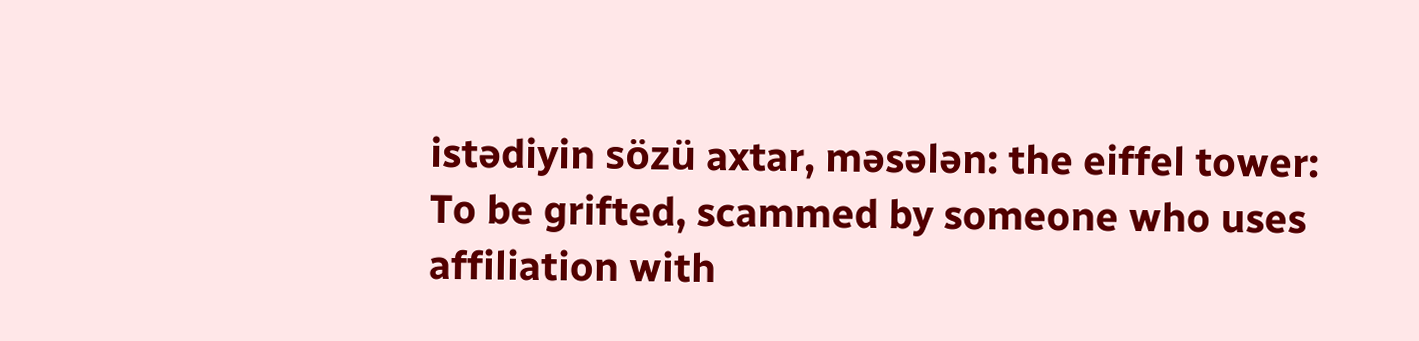istədiyin sözü axtar, məsələn: the eiffel tower:
To be grifted, scammed by someone who uses affiliation with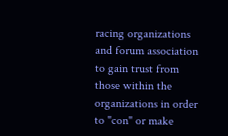racing organizations and forum association to gain trust from those within the organizations in order to "con" or make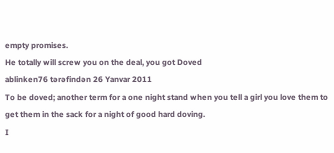empty promises.
He totally will screw you on the deal, you got Doved
ablinken76 tərəfindən 26 Yanvar 2011
To be doved; another term for a one night stand when you tell a girl you love them to get them in the sack for a night of good hard doving.
I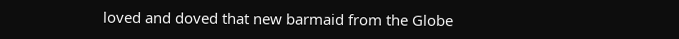loved and doved that new barmaid from the Globe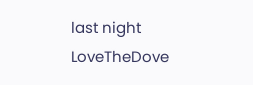last night
LoveTheDove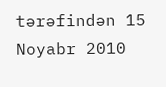tərəfindən 15 Noyabr 2010